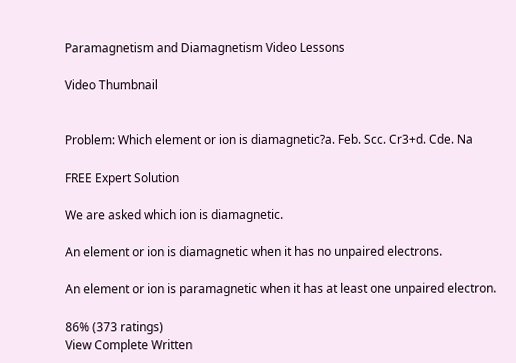Paramagnetism and Diamagnetism Video Lessons

Video Thumbnail


Problem: Which element or ion is diamagnetic?a. Feb. Scc. Cr3+d. Cde. Na

FREE Expert Solution

We are asked which ion is diamagnetic.

An element or ion is diamagnetic when it has no unpaired electrons.

An element or ion is paramagnetic when it has at least one unpaired electron.

86% (373 ratings)
View Complete Written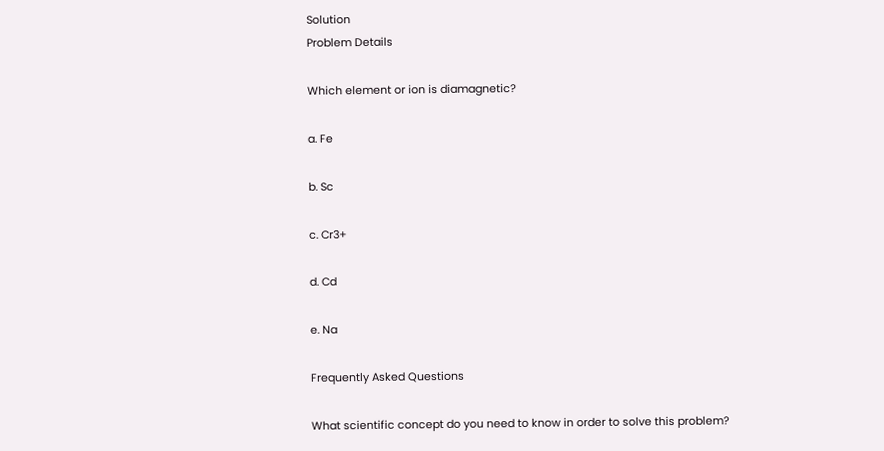Solution
Problem Details

Which element or ion is diamagnetic?

a. Fe

b. Sc

c. Cr3+

d. Cd

e. Na

Frequently Asked Questions

What scientific concept do you need to know in order to solve this problem?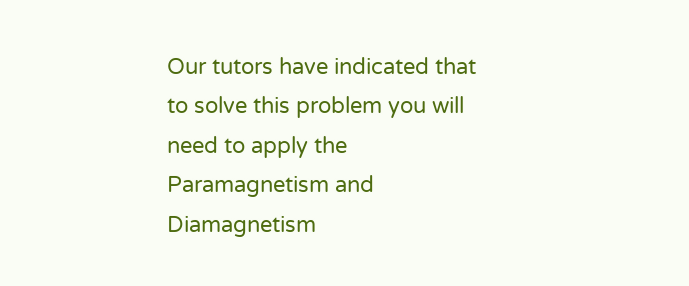Our tutors have indicated that to solve this problem you will need to apply the Paramagnetism and Diamagnetism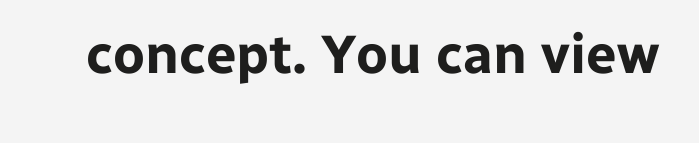concept. You can view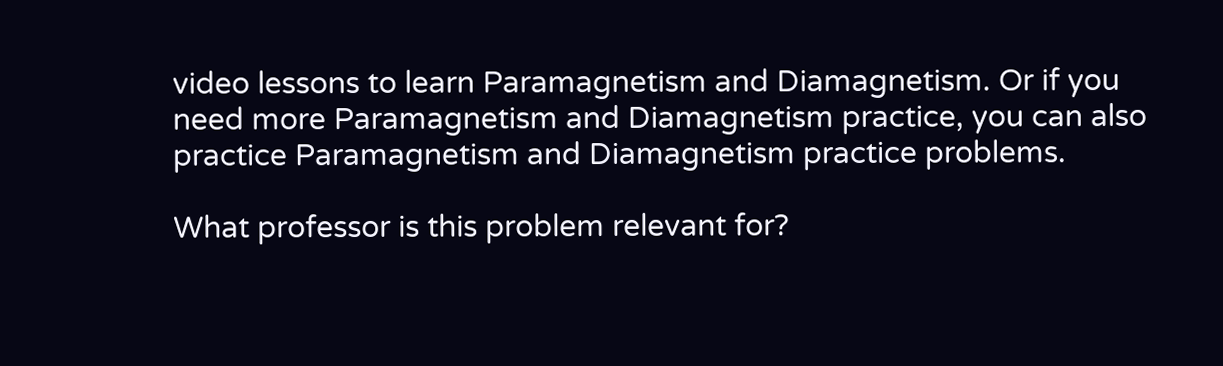video lessons to learn Paramagnetism and Diamagnetism. Or if you need more Paramagnetism and Diamagnetism practice, you can also practice Paramagnetism and Diamagnetism practice problems.

What professor is this problem relevant for?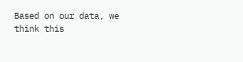Based on our data, we think this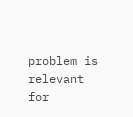problem is relevant for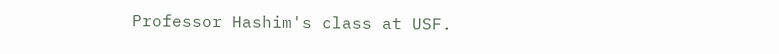Professor Hashim's class at USF.